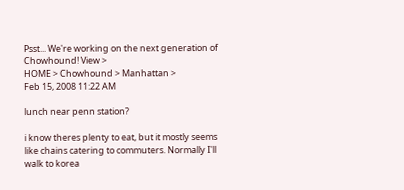Psst... We're working on the next generation of Chowhound! View >
HOME > Chowhound > Manhattan >
Feb 15, 2008 11:22 AM

lunch near penn station?

i know theres plenty to eat, but it mostly seems like chains catering to commuters. Normally I'll walk to korea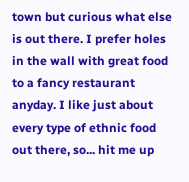town but curious what else is out there. I prefer holes in the wall with great food to a fancy restaurant anyday. I like just about every type of ethnic food out there, so... hit me up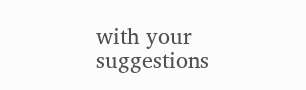with your suggestions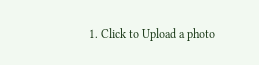1. Click to Upload a photo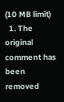(10 MB limit)
  1. The original comment has been removed